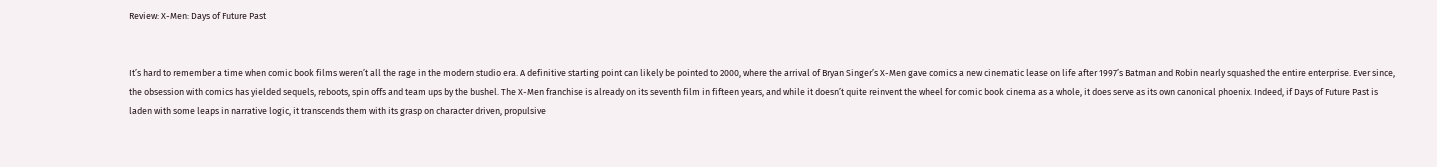Review: X-Men: Days of Future Past


It’s hard to remember a time when comic book films weren’t all the rage in the modern studio era. A definitive starting point can likely be pointed to 2000, where the arrival of Bryan Singer’s X-Men gave comics a new cinematic lease on life after 1997’s Batman and Robin nearly squashed the entire enterprise. Ever since, the obsession with comics has yielded sequels, reboots, spin offs and team ups by the bushel. The X-Men franchise is already on its seventh film in fifteen years, and while it doesn’t quite reinvent the wheel for comic book cinema as a whole, it does serve as its own canonical phoenix. Indeed, if Days of Future Past is laden with some leaps in narrative logic, it transcends them with its grasp on character driven, propulsive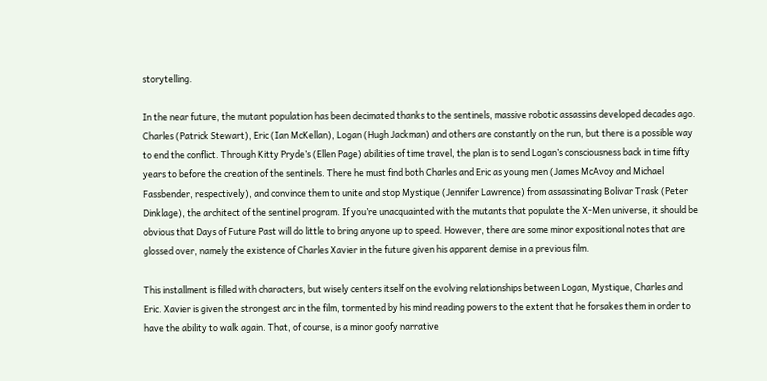storytelling.

In the near future, the mutant population has been decimated thanks to the sentinels, massive robotic assassins developed decades ago. Charles (Patrick Stewart), Eric (Ian McKellan), Logan (Hugh Jackman) and others are constantly on the run, but there is a possible way to end the conflict. Through Kitty Pryde’s (Ellen Page) abilities of time travel, the plan is to send Logan’s consciousness back in time fifty years to before the creation of the sentinels. There he must find both Charles and Eric as young men (James McAvoy and Michael Fassbender, respectively), and convince them to unite and stop Mystique (Jennifer Lawrence) from assassinating Bolivar Trask (Peter Dinklage), the architect of the sentinel program. If you’re unacquainted with the mutants that populate the X-Men universe, it should be obvious that Days of Future Past will do little to bring anyone up to speed. However, there are some minor expositional notes that are glossed over, namely the existence of Charles Xavier in the future given his apparent demise in a previous film.

This installment is filled with characters, but wisely centers itself on the evolving relationships between Logan, Mystique, Charles and Eric. Xavier is given the strongest arc in the film, tormented by his mind reading powers to the extent that he forsakes them in order to have the ability to walk again. That, of course, is a minor goofy narrative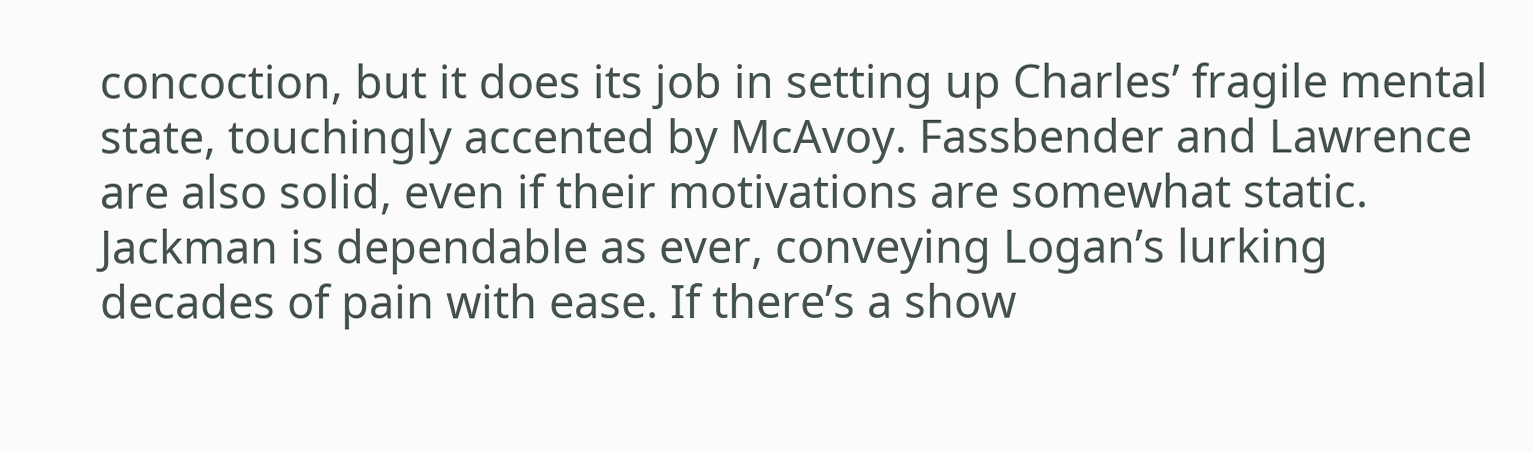concoction, but it does its job in setting up Charles’ fragile mental state, touchingly accented by McAvoy. Fassbender and Lawrence are also solid, even if their motivations are somewhat static. Jackman is dependable as ever, conveying Logan’s lurking decades of pain with ease. If there’s a show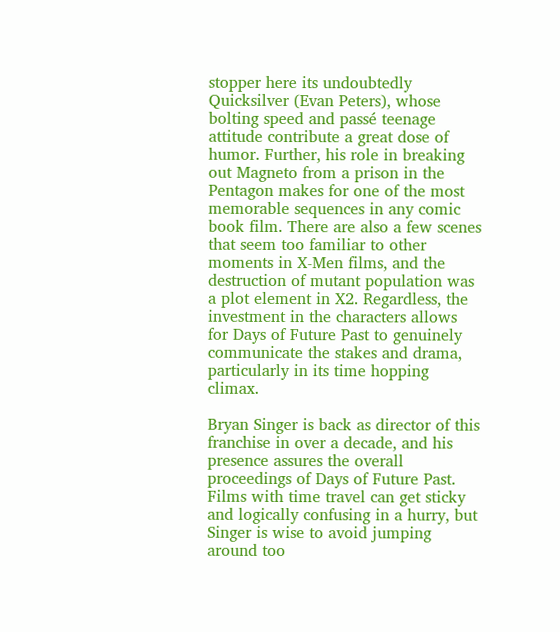stopper here its undoubtedly Quicksilver (Evan Peters), whose bolting speed and passé teenage attitude contribute a great dose of humor. Further, his role in breaking out Magneto from a prison in the Pentagon makes for one of the most memorable sequences in any comic book film. There are also a few scenes that seem too familiar to other moments in X-Men films, and the destruction of mutant population was a plot element in X2. Regardless, the investment in the characters allows for Days of Future Past to genuinely communicate the stakes and drama, particularly in its time hopping climax.

Bryan Singer is back as director of this franchise in over a decade, and his presence assures the overall proceedings of Days of Future Past. Films with time travel can get sticky and logically confusing in a hurry, but Singer is wise to avoid jumping around too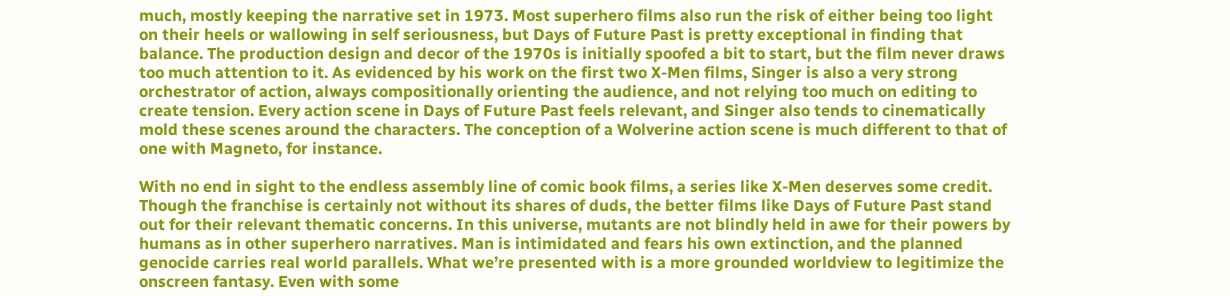much, mostly keeping the narrative set in 1973. Most superhero films also run the risk of either being too light on their heels or wallowing in self seriousness, but Days of Future Past is pretty exceptional in finding that balance. The production design and decor of the 1970s is initially spoofed a bit to start, but the film never draws too much attention to it. As evidenced by his work on the first two X-Men films, Singer is also a very strong orchestrator of action, always compositionally orienting the audience, and not relying too much on editing to create tension. Every action scene in Days of Future Past feels relevant, and Singer also tends to cinematically mold these scenes around the characters. The conception of a Wolverine action scene is much different to that of one with Magneto, for instance.

With no end in sight to the endless assembly line of comic book films, a series like X-Men deserves some credit. Though the franchise is certainly not without its shares of duds, the better films like Days of Future Past stand out for their relevant thematic concerns. In this universe, mutants are not blindly held in awe for their powers by humans as in other superhero narratives. Man is intimidated and fears his own extinction, and the planned genocide carries real world parallels. What we’re presented with is a more grounded worldview to legitimize the onscreen fantasy. Even with some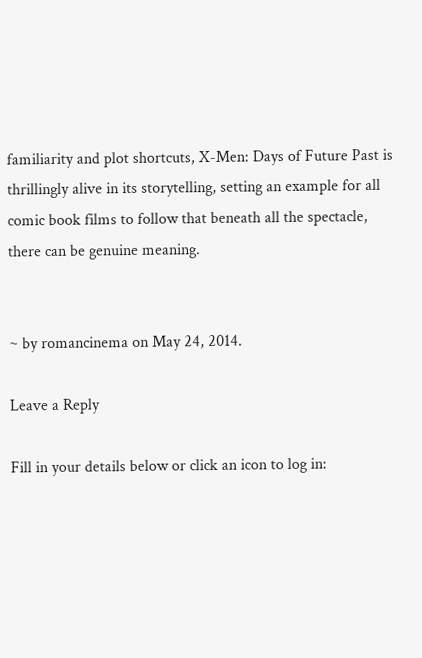familiarity and plot shortcuts, X-Men: Days of Future Past is thrillingly alive in its storytelling, setting an example for all comic book films to follow that beneath all the spectacle, there can be genuine meaning.


~ by romancinema on May 24, 2014.

Leave a Reply

Fill in your details below or click an icon to log in: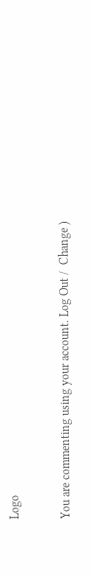Logo

You are commenting using your account. Log Out /  Change )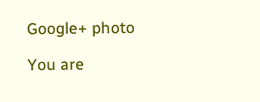Google+ photo

You are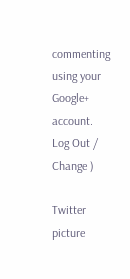commenting using your Google+ account. Log Out /  Change )

Twitter picture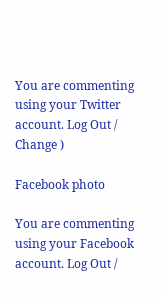You are commenting using your Twitter account. Log Out /  Change )

Facebook photo

You are commenting using your Facebook account. Log Out /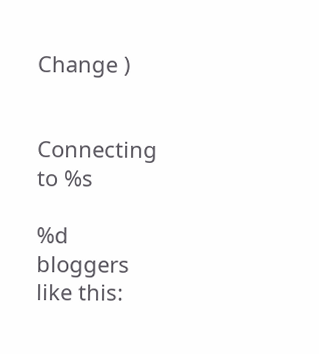Change )


Connecting to %s

%d bloggers like this: